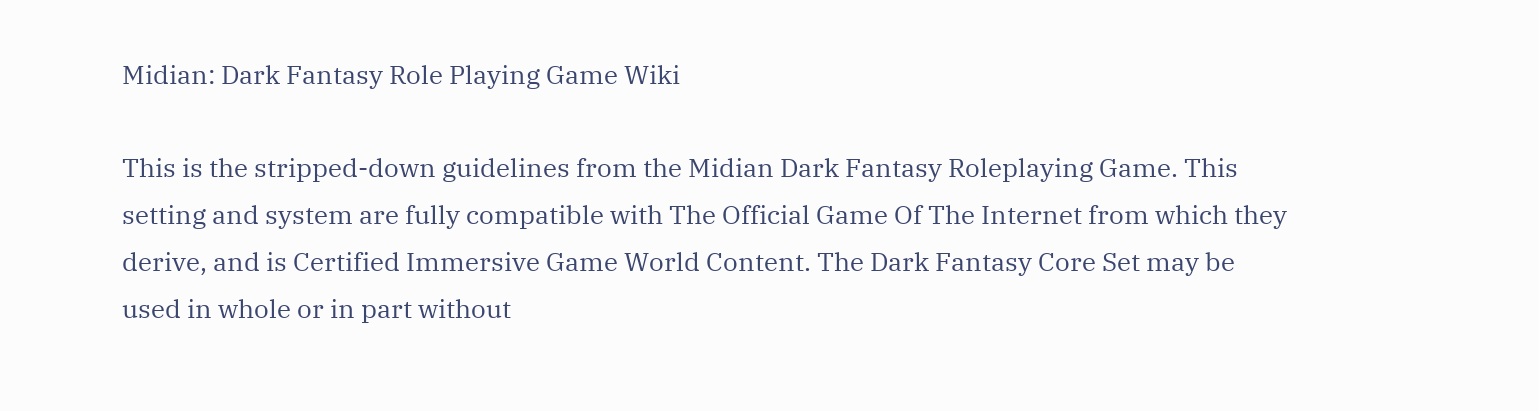Midian: Dark Fantasy Role Playing Game Wiki

This is the stripped-down guidelines from the Midian Dark Fantasy Roleplaying Game. This setting and system are fully compatible with The Official Game Of The Internet from which they derive, and is Certified Immersive Game World Content. The Dark Fantasy Core Set may be used in whole or in part without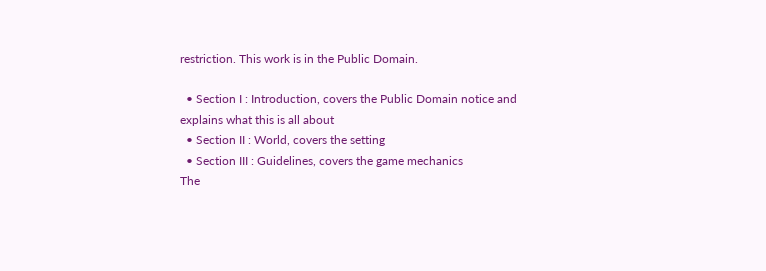restriction. This work is in the Public Domain.

  • Section I : Introduction, covers the Public Domain notice and explains what this is all about
  • Section II : World, covers the setting
  • Section III : Guidelines, covers the game mechanics
The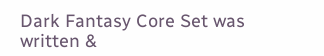Dark Fantasy Core Set was written &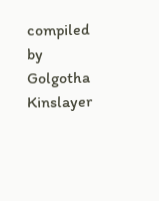compiled by Golgotha Kinslayer